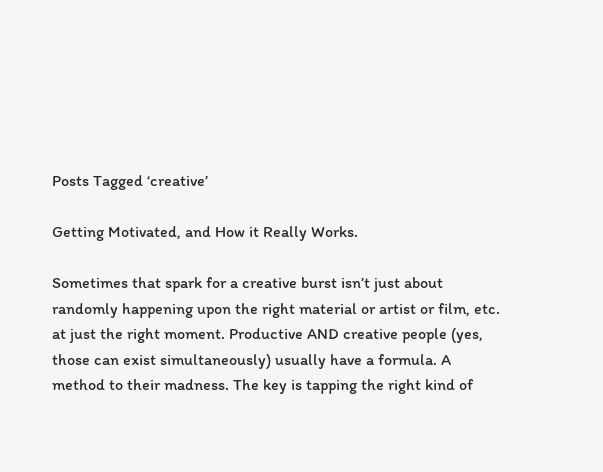Posts Tagged ‘creative’

Getting Motivated, and How it Really Works.

Sometimes that spark for a creative burst isn’t just about randomly happening upon the right material or artist or film, etc. at just the right moment. Productive AND creative people (yes, those can exist simultaneously) usually have a formula. A method to their madness. The key is tapping the right kind of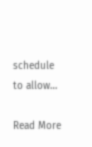schedule to allow…

Read More